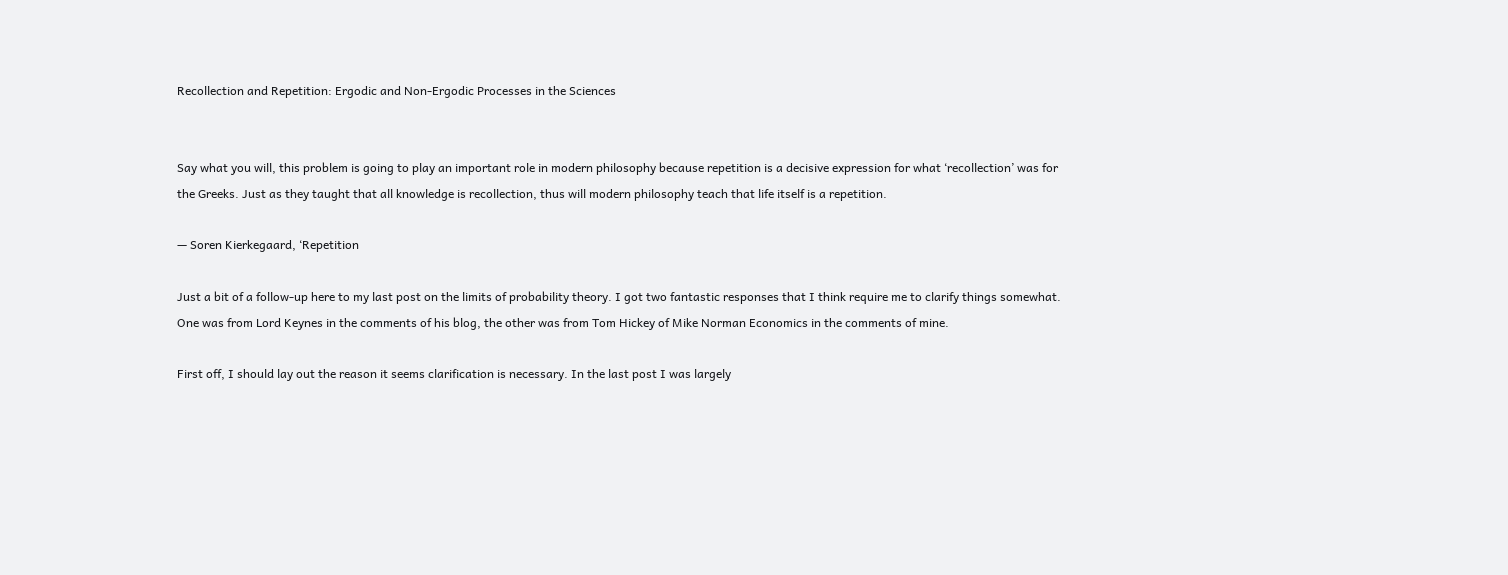Recollection and Repetition: Ergodic and Non-Ergodic Processes in the Sciences


Say what you will, this problem is going to play an important role in modern philosophy because repetition is a decisive expression for what ‘recollection’ was for the Greeks. Just as they taught that all knowledge is recollection, thus will modern philosophy teach that life itself is a repetition.

— Soren Kierkegaard, ‘Repetition

Just a bit of a follow-up here to my last post on the limits of probability theory. I got two fantastic responses that I think require me to clarify things somewhat. One was from Lord Keynes in the comments of his blog, the other was from Tom Hickey of Mike Norman Economics in the comments of mine.

First off, I should lay out the reason it seems clarification is necessary. In the last post I was largely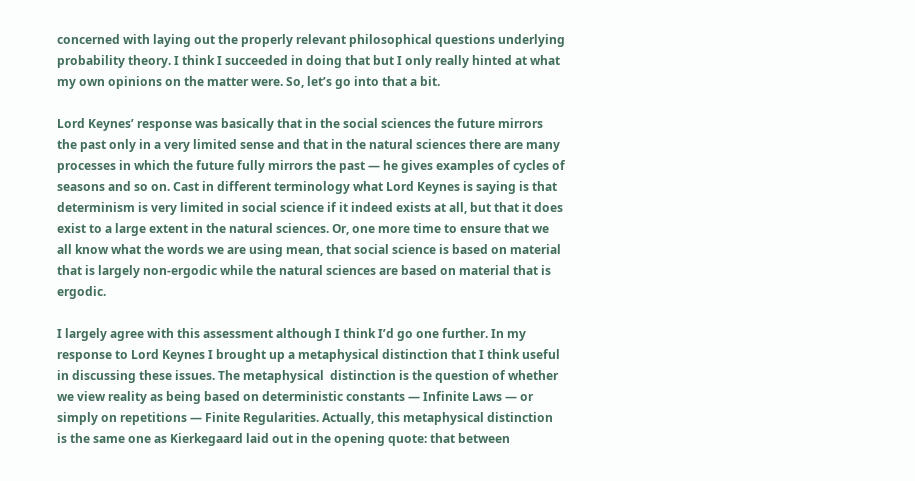concerned with laying out the properly relevant philosophical questions underlying probability theory. I think I succeeded in doing that but I only really hinted at what my own opinions on the matter were. So, let’s go into that a bit.

Lord Keynes’ response was basically that in the social sciences the future mirrors the past only in a very limited sense and that in the natural sciences there are many processes in which the future fully mirrors the past — he gives examples of cycles of seasons and so on. Cast in different terminology what Lord Keynes is saying is that determinism is very limited in social science if it indeed exists at all, but that it does exist to a large extent in the natural sciences. Or, one more time to ensure that we all know what the words we are using mean, that social science is based on material that is largely non-ergodic while the natural sciences are based on material that is ergodic.

I largely agree with this assessment although I think I’d go one further. In my response to Lord Keynes I brought up a metaphysical distinction that I think useful in discussing these issues. The metaphysical  distinction is the question of whether we view reality as being based on deterministic constants — Infinite Laws — or simply on repetitions — Finite Regularities. Actually, this metaphysical distinction is the same one as Kierkegaard laid out in the opening quote: that between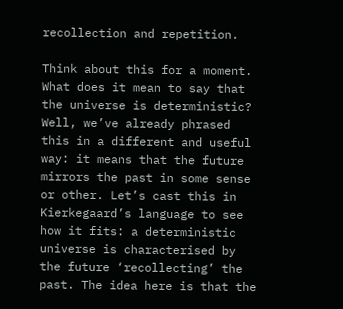recollection and repetition.

Think about this for a moment. What does it mean to say that the universe is deterministic? Well, we’ve already phrased this in a different and useful way: it means that the future mirrors the past in some sense or other. Let’s cast this in Kierkegaard’s language to see how it fits: a deterministic universe is characterised by the future ‘recollecting’ the past. The idea here is that the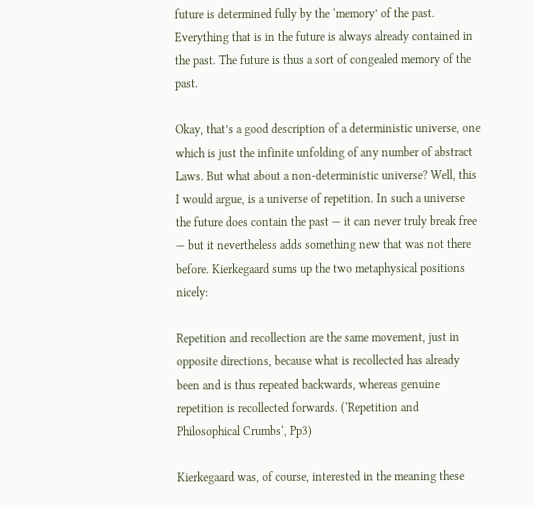future is determined fully by the ‘memory’ of the past. Everything that is in the future is always already contained in the past. The future is thus a sort of congealed memory of the past.

Okay, that’s a good description of a deterministic universe, one which is just the infinite unfolding of any number of abstract Laws. But what about a non-deterministic universe? Well, this I would argue, is a universe of repetition. In such a universe the future does contain the past — it can never truly break free — but it nevertheless adds something new that was not there before. Kierkegaard sums up the two metaphysical positions nicely:

Repetition and recollection are the same movement, just in opposite directions, because what is recollected has already been and is thus repeated backwards, whereas genuine repetition is recollected forwards. (‘Repetition and Philosophical Crumbs‘, Pp3)

Kierkegaard was, of course, interested in the meaning these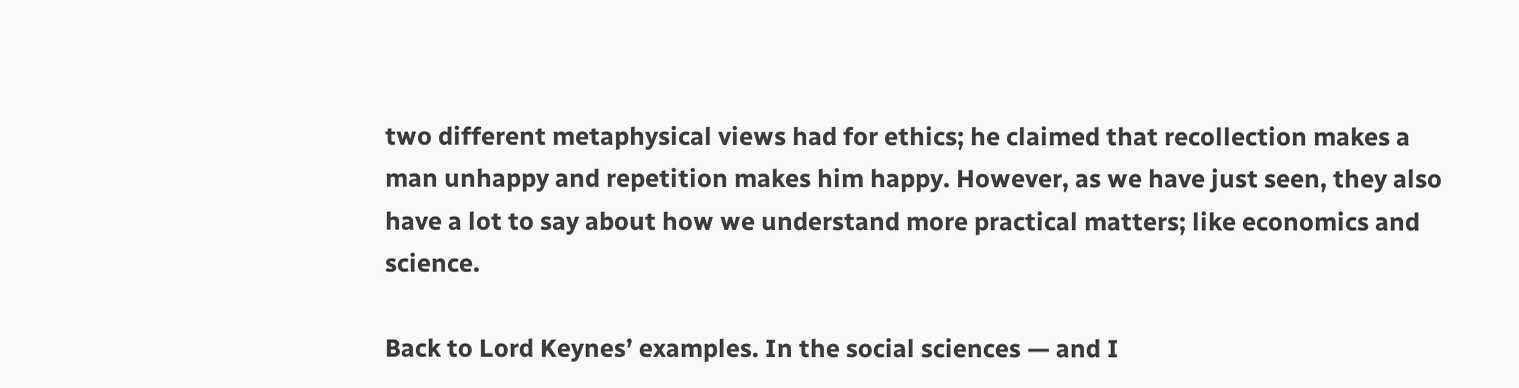two different metaphysical views had for ethics; he claimed that recollection makes a man unhappy and repetition makes him happy. However, as we have just seen, they also have a lot to say about how we understand more practical matters; like economics and science.

Back to Lord Keynes’ examples. In the social sciences — and I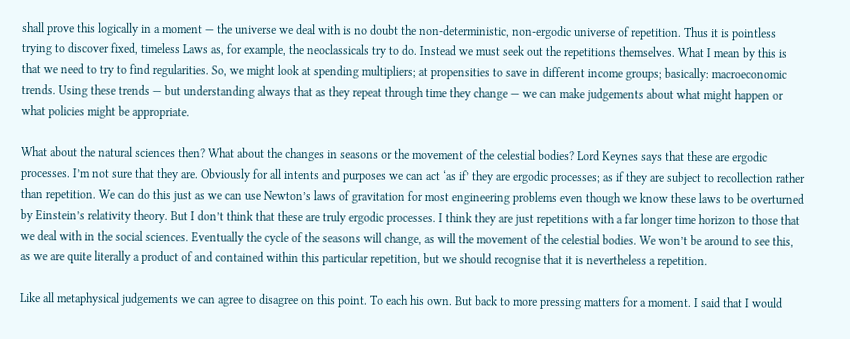shall prove this logically in a moment — the universe we deal with is no doubt the non-deterministic, non-ergodic universe of repetition. Thus it is pointless trying to discover fixed, timeless Laws as, for example, the neoclassicals try to do. Instead we must seek out the repetitions themselves. What I mean by this is that we need to try to find regularities. So, we might look at spending multipliers; at propensities to save in different income groups; basically: macroeconomic trends. Using these trends — but understanding always that as they repeat through time they change — we can make judgements about what might happen or what policies might be appropriate.

What about the natural sciences then? What about the changes in seasons or the movement of the celestial bodies? Lord Keynes says that these are ergodic processes. I’m not sure that they are. Obviously for all intents and purposes we can act ‘as if’ they are ergodic processes; as if they are subject to recollection rather than repetition. We can do this just as we can use Newton’s laws of gravitation for most engineering problems even though we know these laws to be overturned by Einstein’s relativity theory. But I don’t think that these are truly ergodic processes. I think they are just repetitions with a far longer time horizon to those that we deal with in the social sciences. Eventually the cycle of the seasons will change, as will the movement of the celestial bodies. We won’t be around to see this, as we are quite literally a product of and contained within this particular repetition, but we should recognise that it is nevertheless a repetition.

Like all metaphysical judgements we can agree to disagree on this point. To each his own. But back to more pressing matters for a moment. I said that I would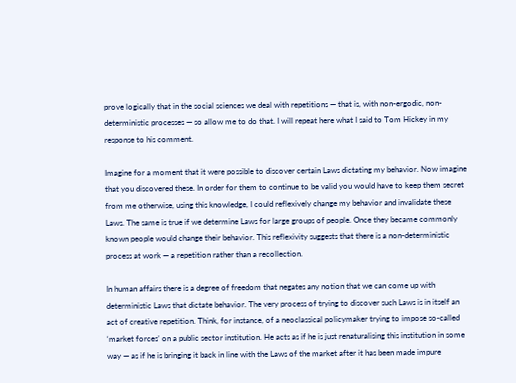prove logically that in the social sciences we deal with repetitions — that is, with non-ergodic, non-deterministic processes — so allow me to do that. I will repeat here what I said to Tom Hickey in my response to his comment.

Imagine for a moment that it were possible to discover certain Laws dictating my behavior. Now imagine that you discovered these. In order for them to continue to be valid you would have to keep them secret from me otherwise, using this knowledge, I could reflexively change my behavior and invalidate these Laws. The same is true if we determine Laws for large groups of people. Once they became commonly known people would change their behavior. This reflexivity suggests that there is a non-deterministic process at work — a repetition rather than a recollection.

In human affairs there is a degree of freedom that negates any notion that we can come up with deterministic Laws that dictate behavior. The very process of trying to discover such Laws is in itself an act of creative repetition. Think, for instance, of a neoclassical policymaker trying to impose so-called ‘market forces’ on a public sector institution. He acts as if he is just renaturalising this institution in some way — as if he is bringing it back in line with the Laws of the market after it has been made impure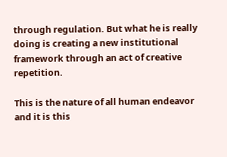through regulation. But what he is really doing is creating a new institutional framework through an act of creative repetition.

This is the nature of all human endeavor and it is this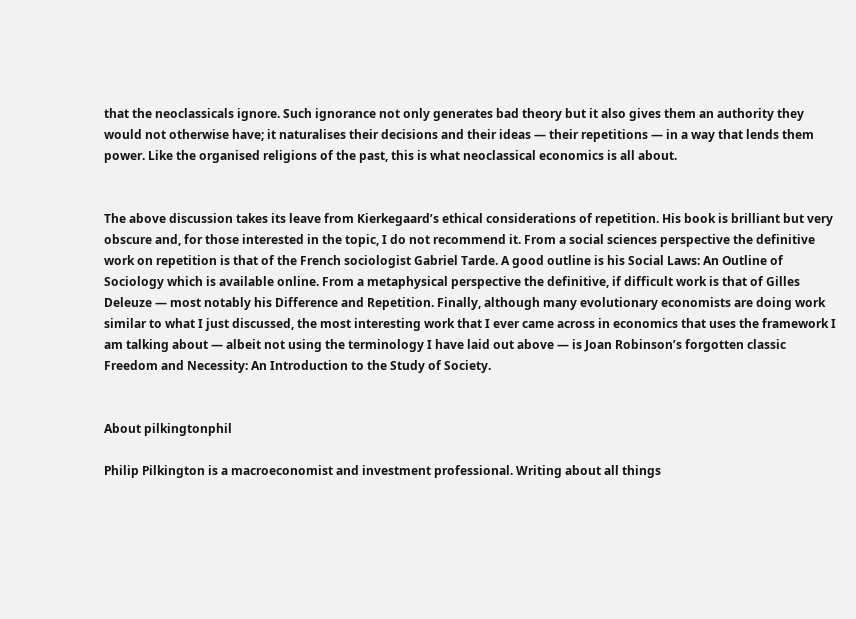that the neoclassicals ignore. Such ignorance not only generates bad theory but it also gives them an authority they would not otherwise have; it naturalises their decisions and their ideas — their repetitions — in a way that lends them power. Like the organised religions of the past, this is what neoclassical economics is all about.


The above discussion takes its leave from Kierkegaard’s ethical considerations of repetition. His book is brilliant but very obscure and, for those interested in the topic, I do not recommend it. From a social sciences perspective the definitive work on repetition is that of the French sociologist Gabriel Tarde. A good outline is his Social Laws: An Outline of Sociology which is available online. From a metaphysical perspective the definitive, if difficult work is that of Gilles Deleuze — most notably his Difference and Repetition. Finally, although many evolutionary economists are doing work similar to what I just discussed, the most interesting work that I ever came across in economics that uses the framework I am talking about — albeit not using the terminology I have laid out above — is Joan Robinson’s forgotten classic Freedom and Necessity: An Introduction to the Study of Society.


About pilkingtonphil

Philip Pilkington is a macroeconomist and investment professional. Writing about all things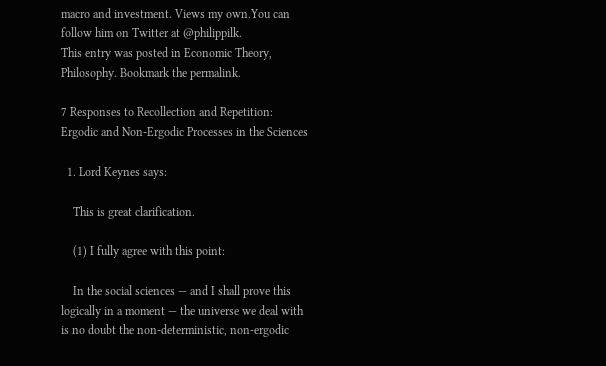macro and investment. Views my own.You can follow him on Twitter at @philippilk.
This entry was posted in Economic Theory, Philosophy. Bookmark the permalink.

7 Responses to Recollection and Repetition: Ergodic and Non-Ergodic Processes in the Sciences

  1. Lord Keynes says:

    This is great clarification.

    (1) I fully agree with this point:

    In the social sciences — and I shall prove this logically in a moment — the universe we deal with is no doubt the non-deterministic, non-ergodic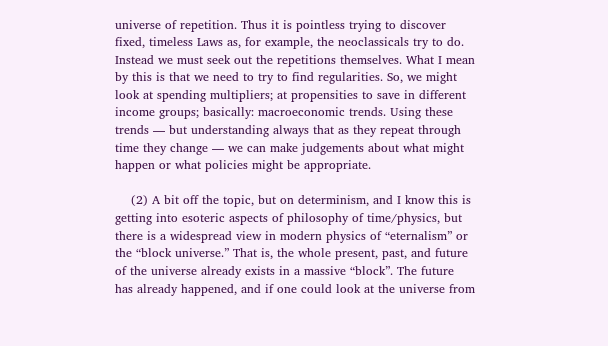universe of repetition. Thus it is pointless trying to discover fixed, timeless Laws as, for example, the neoclassicals try to do. Instead we must seek out the repetitions themselves. What I mean by this is that we need to try to find regularities. So, we might look at spending multipliers; at propensities to save in different income groups; basically: macroeconomic trends. Using these trends — but understanding always that as they repeat through time they change — we can make judgements about what might happen or what policies might be appropriate.

    (2) A bit off the topic, but on determinism, and I know this is getting into esoteric aspects of philosophy of time/physics, but there is a widespread view in modern physics of “eternalism” or the “block universe.” That is, the whole present, past, and future of the universe already exists in a massive “block”. The future has already happened, and if one could look at the universe from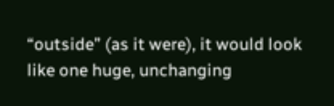“outside” (as it were), it would look like one huge, unchanging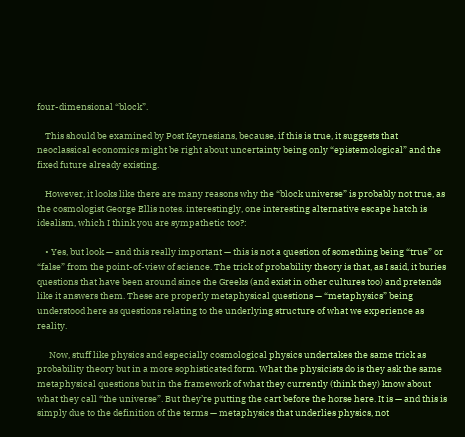four-dimensional “block”.

    This should be examined by Post Keynesians, because, if this is true, it suggests that neoclassical economics might be right about uncertainty being only “epistemological” and the fixed future already existing.

    However, it looks like there are many reasons why the “block universe” is probably not true, as the cosmologist George Ellis notes. interestingly, one interesting alternative escape hatch is idealism, which I think you are sympathetic too?:

    • Yes, but look — and this really important — this is not a question of something being “true” or “false” from the point-of-view of science. The trick of probability theory is that, as I said, it buries questions that have been around since the Greeks (and exist in other cultures too) and pretends like it answers them. These are properly metaphysical questions — “metaphysics” being understood here as questions relating to the underlying structure of what we experience as reality.

      Now, stuff like physics and especially cosmological physics undertakes the same trick as probability theory but in a more sophisticated form. What the physicists do is they ask the same metaphysical questions but in the framework of what they currently (think they) know about what they call “the universe”. But they’re putting the cart before the horse here. It is — and this is simply due to the definition of the terms — metaphysics that underlies physics, not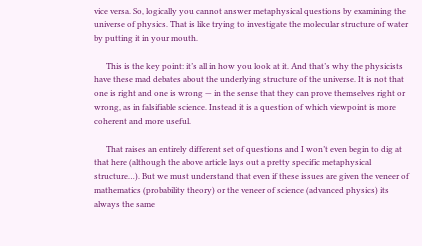vice versa. So, logically you cannot answer metaphysical questions by examining the universe of physics. That is like trying to investigate the molecular structure of water by putting it in your mouth.

      This is the key point: it’s all in how you look at it. And that’s why the physicists have these mad debates about the underlying structure of the universe. It is not that one is right and one is wrong — in the sense that they can prove themselves right or wrong, as in falsifiable science. Instead it is a question of which viewpoint is more coherent and more useful.

      That raises an entirely different set of questions and I won’t even begin to dig at that here (although the above article lays out a pretty specific metaphysical structure…). But we must understand that even if these issues are given the veneer of mathematics (probability theory) or the veneer of science (advanced physics) its always the same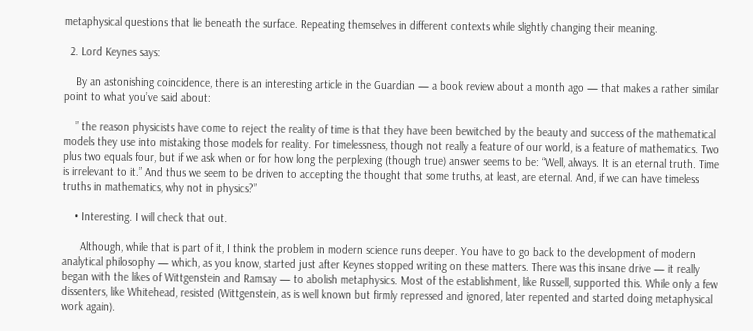metaphysical questions that lie beneath the surface. Repeating themselves in different contexts while slightly changing their meaning.

  2. Lord Keynes says:

    By an astonishing coincidence, there is an interesting article in the Guardian — a book review about a month ago — that makes a rather similar point to what you’ve said about:

    ” the reason physicists have come to reject the reality of time is that they have been bewitched by the beauty and success of the mathematical models they use into mistaking those models for reality. For timelessness, though not really a feature of our world, is a feature of mathematics. Two plus two equals four, but if we ask when or for how long the perplexing (though true) answer seems to be: “Well, always. It is an eternal truth. Time is irrelevant to it.” And thus we seem to be driven to accepting the thought that some truths, at least, are eternal. And, if we can have timeless truths in mathematics, why not in physics?”

    • Interesting. I will check that out.

      Although, while that is part of it, I think the problem in modern science runs deeper. You have to go back to the development of modern analytical philosophy — which, as you know, started just after Keynes stopped writing on these matters. There was this insane drive — it really began with the likes of Wittgenstein and Ramsay — to abolish metaphysics. Most of the establishment, like Russell, supported this. While only a few dissenters, like Whitehead, resisted (Wittgenstein, as is well known but firmly repressed and ignored, later repented and started doing metaphysical work again).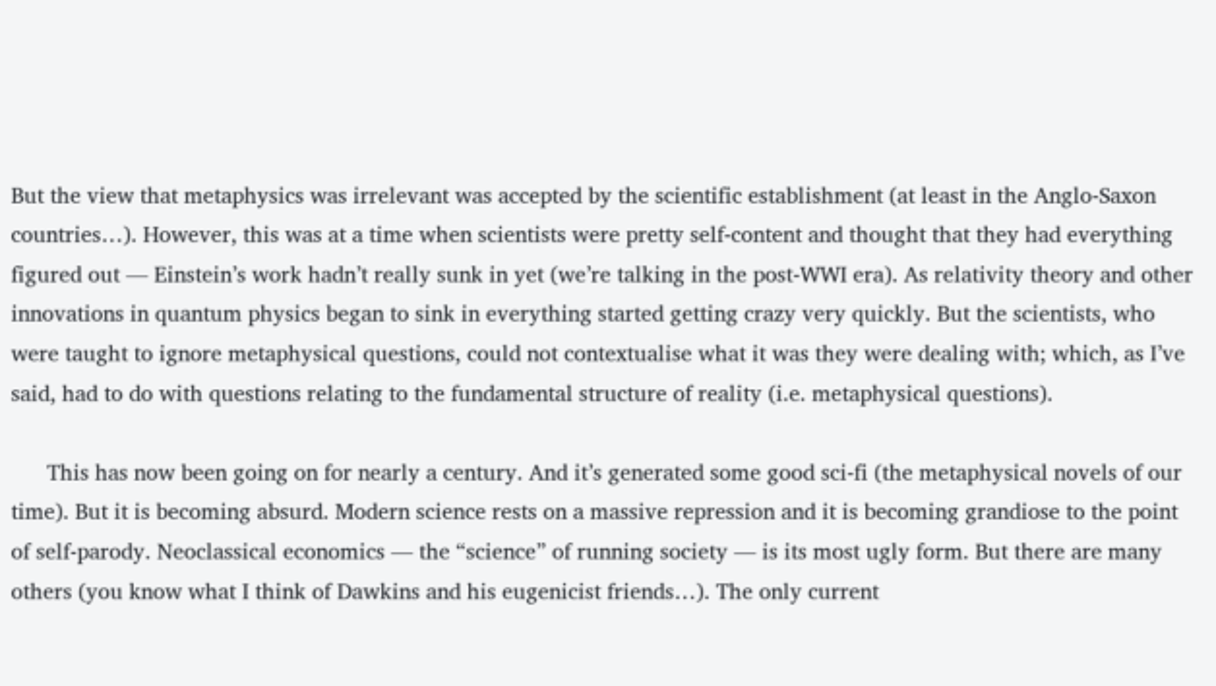But the view that metaphysics was irrelevant was accepted by the scientific establishment (at least in the Anglo-Saxon countries…). However, this was at a time when scientists were pretty self-content and thought that they had everything figured out — Einstein’s work hadn’t really sunk in yet (we’re talking in the post-WWI era). As relativity theory and other innovations in quantum physics began to sink in everything started getting crazy very quickly. But the scientists, who were taught to ignore metaphysical questions, could not contextualise what it was they were dealing with; which, as I’ve said, had to do with questions relating to the fundamental structure of reality (i.e. metaphysical questions).

      This has now been going on for nearly a century. And it’s generated some good sci-fi (the metaphysical novels of our time). But it is becoming absurd. Modern science rests on a massive repression and it is becoming grandiose to the point of self-parody. Neoclassical economics — the “science” of running society — is its most ugly form. But there are many others (you know what I think of Dawkins and his eugenicist friends…). The only current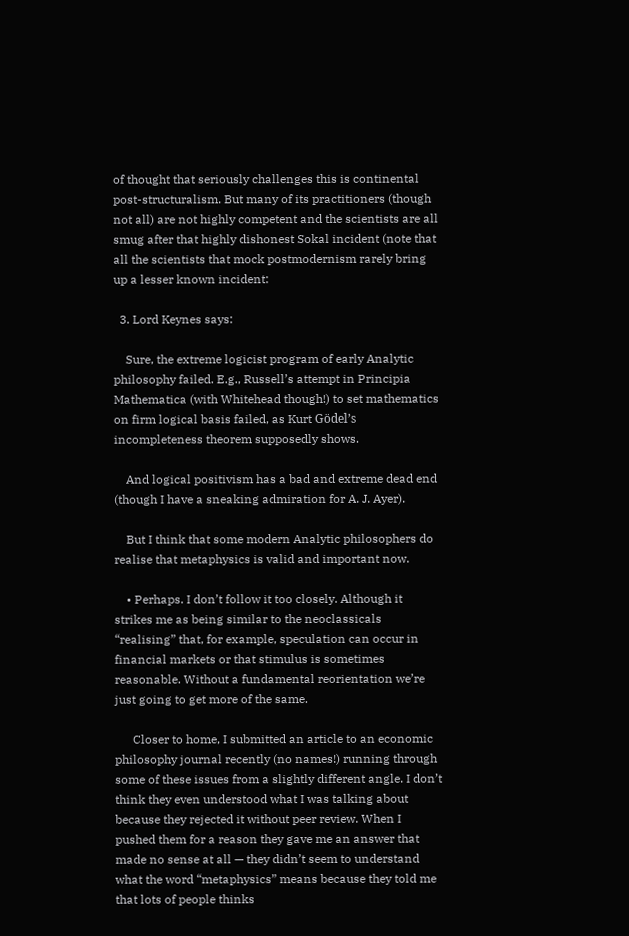of thought that seriously challenges this is continental post-structuralism. But many of its practitioners (though not all) are not highly competent and the scientists are all smug after that highly dishonest Sokal incident (note that all the scientists that mock postmodernism rarely bring up a lesser known incident:

  3. Lord Keynes says:

    Sure, the extreme logicist program of early Analytic philosophy failed. E.g., Russell’s attempt in Principia Mathematica (with Whitehead though!) to set mathematics on firm logical basis failed, as Kurt Gödel’s incompleteness theorem supposedly shows.

    And logical positivism has a bad and extreme dead end (though I have a sneaking admiration for A. J. Ayer).

    But I think that some modern Analytic philosophers do realise that metaphysics is valid and important now.

    • Perhaps. I don’t follow it too closely. Although it strikes me as being similar to the neoclassicals “realising” that, for example, speculation can occur in financial markets or that stimulus is sometimes reasonable. Without a fundamental reorientation we’re just going to get more of the same.

      Closer to home, I submitted an article to an economic philosophy journal recently (no names!) running through some of these issues from a slightly different angle. I don’t think they even understood what I was talking about because they rejected it without peer review. When I pushed them for a reason they gave me an answer that made no sense at all — they didn’t seem to understand what the word “metaphysics” means because they told me that lots of people thinks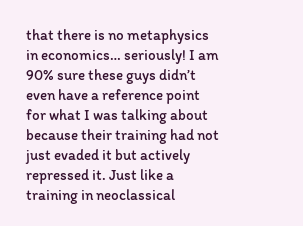that there is no metaphysics in economics… seriously! I am 90% sure these guys didn’t even have a reference point for what I was talking about because their training had not just evaded it but actively repressed it. Just like a training in neoclassical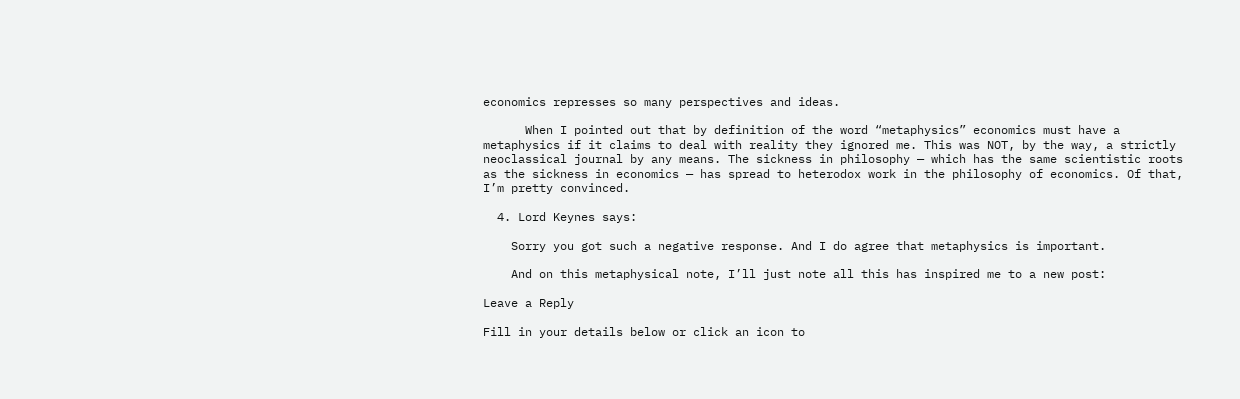economics represses so many perspectives and ideas.

      When I pointed out that by definition of the word “metaphysics” economics must have a metaphysics if it claims to deal with reality they ignored me. This was NOT, by the way, a strictly neoclassical journal by any means. The sickness in philosophy — which has the same scientistic roots as the sickness in economics — has spread to heterodox work in the philosophy of economics. Of that, I’m pretty convinced.

  4. Lord Keynes says:

    Sorry you got such a negative response. And I do agree that metaphysics is important.

    And on this metaphysical note, I’ll just note all this has inspired me to a new post:

Leave a Reply

Fill in your details below or click an icon to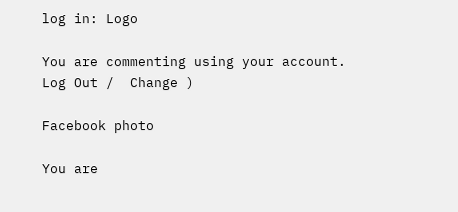log in: Logo

You are commenting using your account. Log Out /  Change )

Facebook photo

You are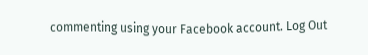commenting using your Facebook account. Log Out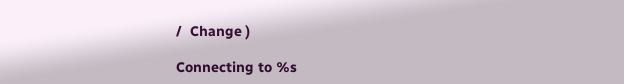/  Change )

Connecting to %s